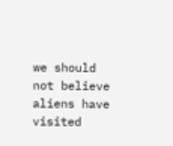we should not believe aliens have visited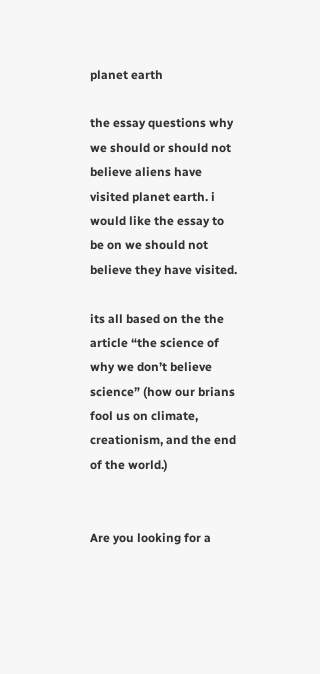planet earth

the essay questions why we should or should not believe aliens have visited planet earth. i would like the essay to be on we should not believe they have visited.

its all based on the the article “the science of why we don’t believe science” (how our brians fool us on climate, creationism, and the end of the world.)


Are you looking for a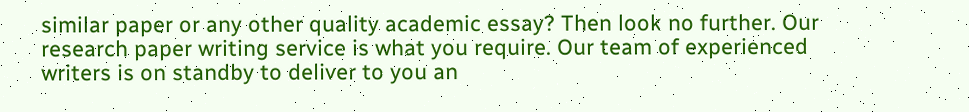similar paper or any other quality academic essay? Then look no further. Our research paper writing service is what you require. Our team of experienced writers is on standby to deliver to you an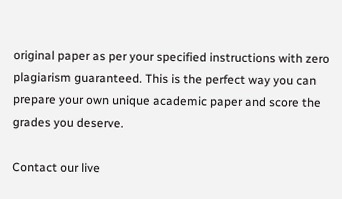original paper as per your specified instructions with zero plagiarism guaranteed. This is the perfect way you can prepare your own unique academic paper and score the grades you deserve.

Contact our live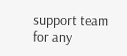support team for any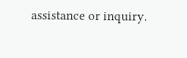assistance or inquiry.